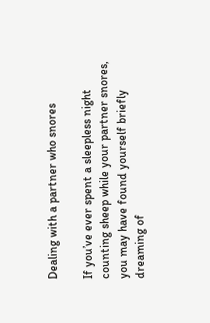Dealing with a partner who snores

If you’ve ever spent a sleepless night counting sheep while your partner snores, you may have found yourself briefly dreaming of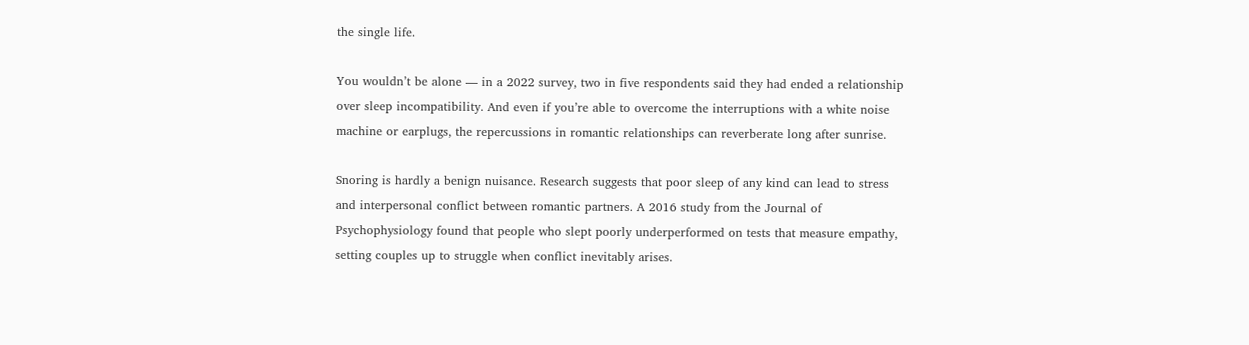the single life.

You wouldn’t be alone — in a 2022 survey, two in five respondents said they had ended a relationship over sleep incompatibility. And even if you’re able to overcome the interruptions with a white noise machine or earplugs, the repercussions in romantic relationships can reverberate long after sunrise.

Snoring is hardly a benign nuisance. Research suggests that poor sleep of any kind can lead to stress and interpersonal conflict between romantic partners. A 2016 study from the Journal of Psychophysiology found that people who slept poorly underperformed on tests that measure empathy, setting couples up to struggle when conflict inevitably arises.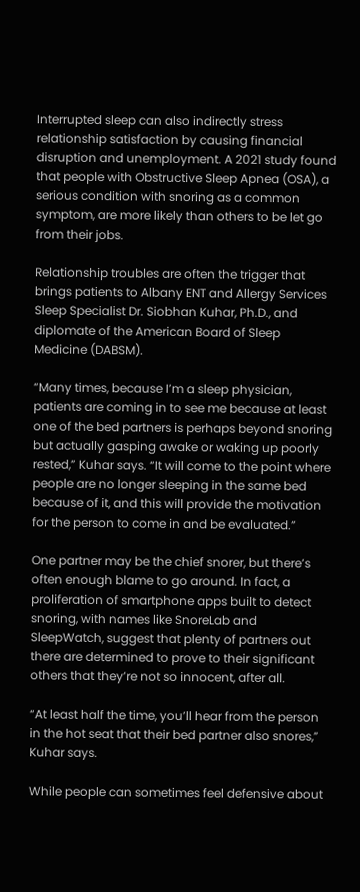Interrupted sleep can also indirectly stress relationship satisfaction by causing financial disruption and unemployment. A 2021 study found that people with Obstructive Sleep Apnea (OSA), a serious condition with snoring as a common symptom, are more likely than others to be let go from their jobs.

Relationship troubles are often the trigger that brings patients to Albany ENT and Allergy Services Sleep Specialist Dr. Siobhan Kuhar, Ph.D., and diplomate of the American Board of Sleep Medicine (DABSM).

“Many times, because I’m a sleep physician, patients are coming in to see me because at least one of the bed partners is perhaps beyond snoring but actually gasping awake or waking up poorly rested,” Kuhar says. “It will come to the point where people are no longer sleeping in the same bed because of it, and this will provide the motivation for the person to come in and be evaluated.”

One partner may be the chief snorer, but there’s often enough blame to go around. In fact, a proliferation of smartphone apps built to detect snoring, with names like SnoreLab and SleepWatch, suggest that plenty of partners out there are determined to prove to their significant others that they’re not so innocent, after all.

“At least half the time, you’ll hear from the person in the hot seat that their bed partner also snores,” Kuhar says.

While people can sometimes feel defensive about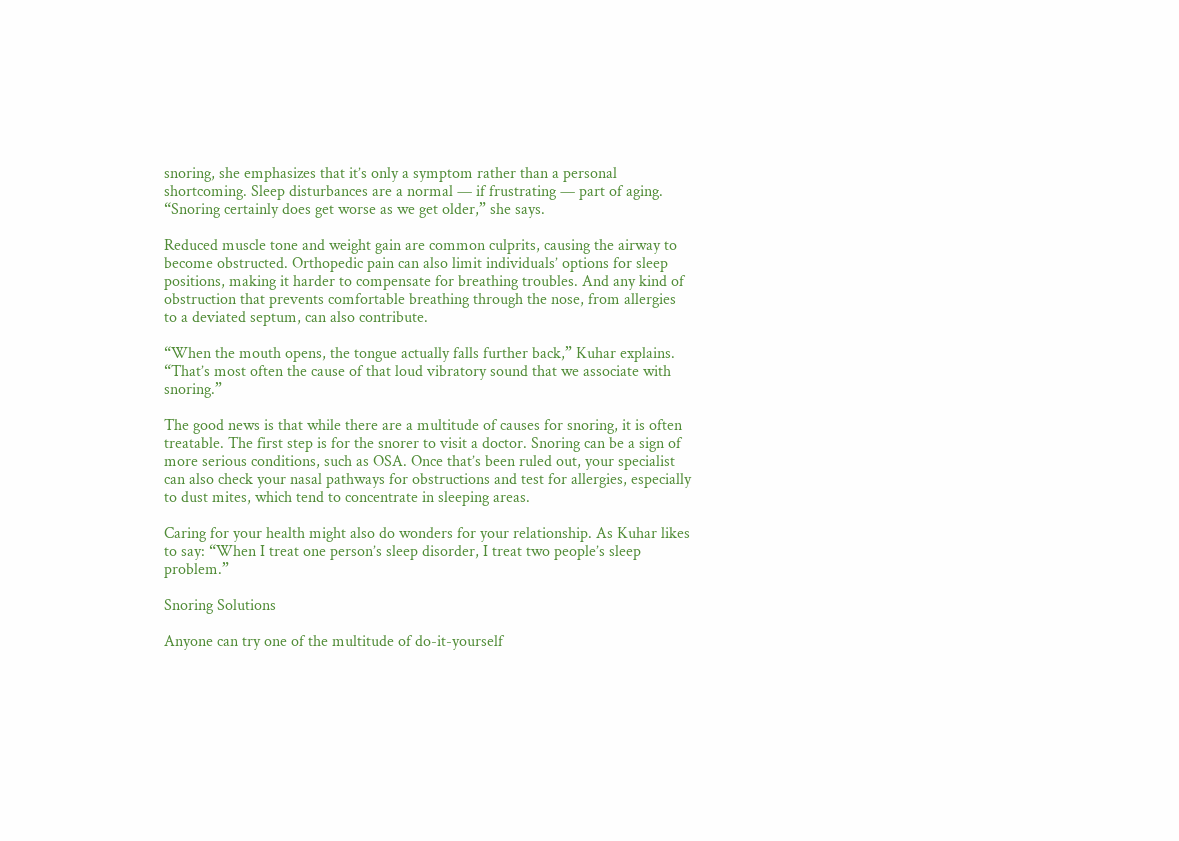snoring, she emphasizes that it’s only a symptom rather than a personal shortcoming. Sleep disturbances are a normal — if frustrating — part of aging. “Snoring certainly does get worse as we get older,” she says.

Reduced muscle tone and weight gain are common culprits, causing the airway to become obstructed. Orthopedic pain can also limit individuals’ options for sleep positions, making it harder to compensate for breathing troubles. And any kind of obstruction that prevents comfortable breathing through the nose, from allergies to a deviated septum, can also contribute.

“When the mouth opens, the tongue actually falls further back,” Kuhar explains. “That’s most often the cause of that loud vibratory sound that we associate with snoring.”

The good news is that while there are a multitude of causes for snoring, it is often treatable. The first step is for the snorer to visit a doctor. Snoring can be a sign of more serious conditions, such as OSA. Once that’s been ruled out, your specialist can also check your nasal pathways for obstructions and test for allergies, especially to dust mites, which tend to concentrate in sleeping areas.

Caring for your health might also do wonders for your relationship. As Kuhar likes to say: “When I treat one person’s sleep disorder, I treat two people’s sleep problem.”

Snoring Solutions

Anyone can try one of the multitude of do-it-yourself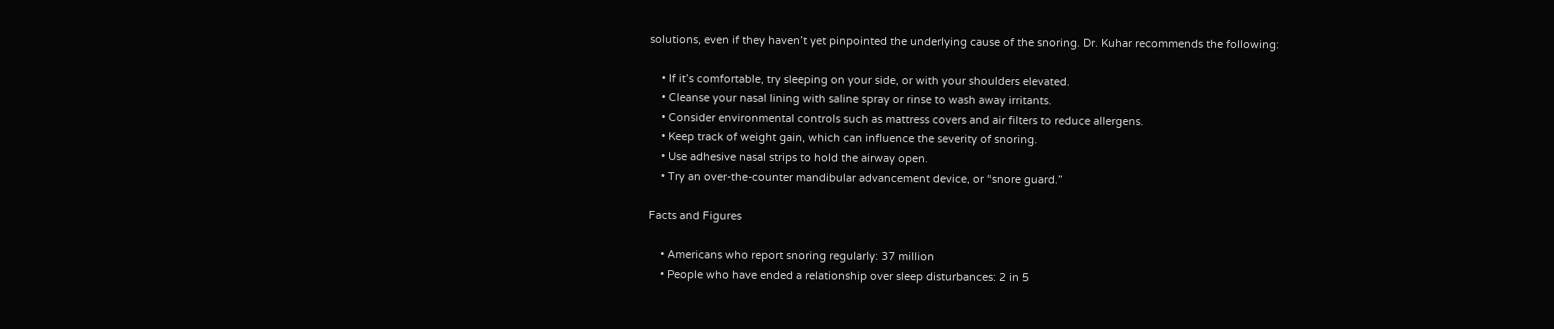solutions, even if they haven’t yet pinpointed the underlying cause of the snoring. Dr. Kuhar recommends the following:

    • If it’s comfortable, try sleeping on your side, or with your shoulders elevated.
    • Cleanse your nasal lining with saline spray or rinse to wash away irritants.
    • Consider environmental controls such as mattress covers and air filters to reduce allergens.
    • Keep track of weight gain, which can influence the severity of snoring.
    • Use adhesive nasal strips to hold the airway open.
    • Try an over-the-counter mandibular advancement device, or “snore guard.”

Facts and Figures

    • Americans who report snoring regularly: 37 million
    • People who have ended a relationship over sleep disturbances: 2 in 5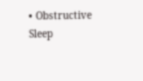• Obstructive Sleep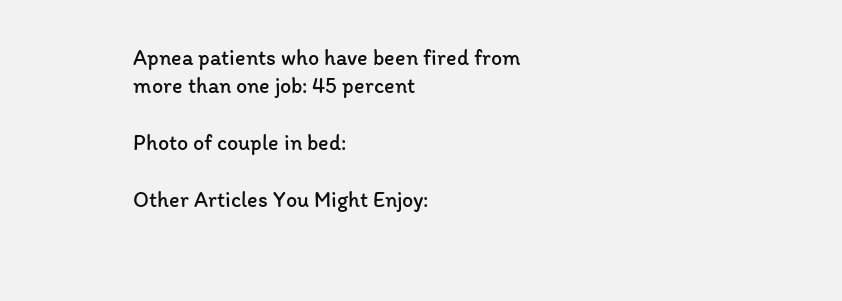Apnea patients who have been fired from more than one job: 45 percent

Photo of couple in bed:

Other Articles You Might Enjoy: